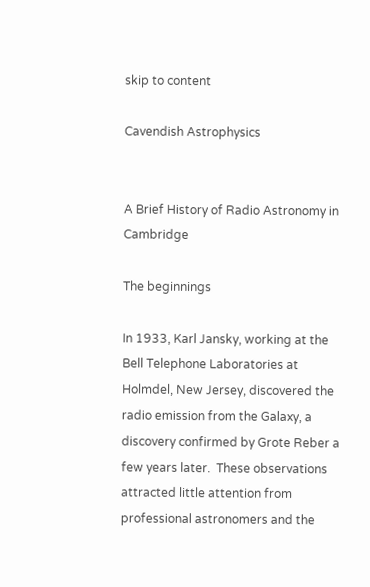skip to content

Cavendish Astrophysics


A Brief History of Radio Astronomy in Cambridge

The beginnings

In 1933, Karl Jansky, working at the Bell Telephone Laboratories at Holmdel, New Jersey, discovered the radio emission from the Galaxy, a discovery confirmed by Grote Reber a few years later.  These observations attracted little attention from professional astronomers and the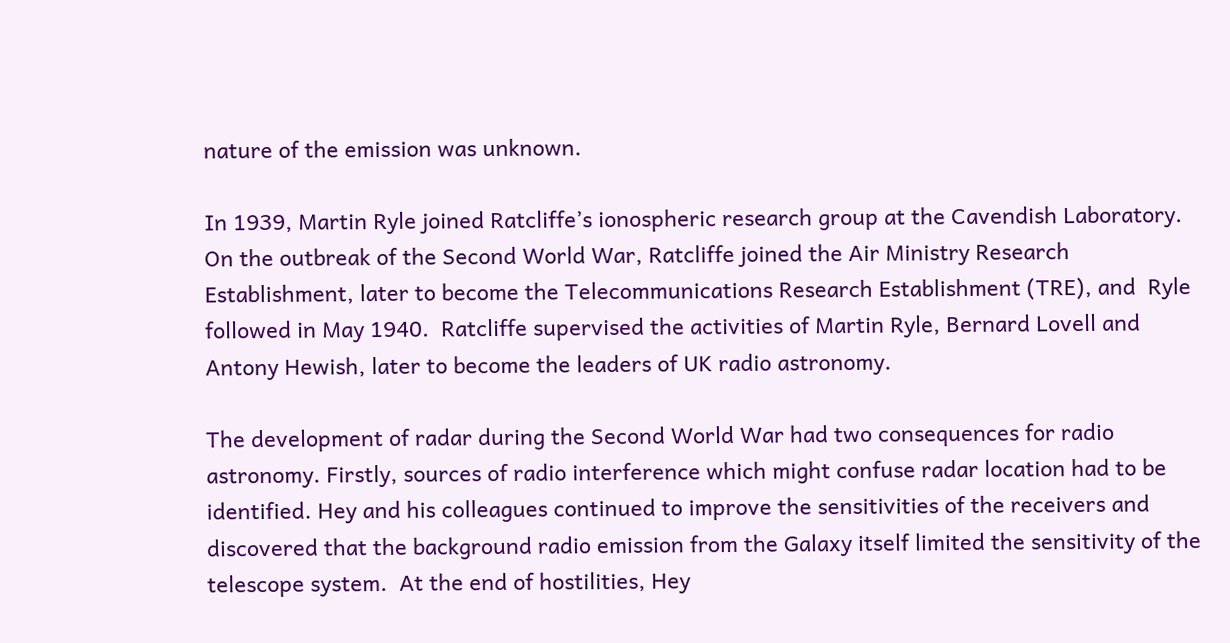nature of the emission was unknown.

In 1939, Martin Ryle joined Ratcliffe’s ionospheric research group at the Cavendish Laboratory.  On the outbreak of the Second World War, Ratcliffe joined the Air Ministry Research Establishment, later to become the Telecommunications Research Establishment (TRE), and  Ryle followed in May 1940.  Ratcliffe supervised the activities of Martin Ryle, Bernard Lovell and Antony Hewish, later to become the leaders of UK radio astronomy.

The development of radar during the Second World War had two consequences for radio astronomy. Firstly, sources of radio interference which might confuse radar location had to be identified. Hey and his colleagues continued to improve the sensitivities of the receivers and discovered that the background radio emission from the Galaxy itself limited the sensitivity of the telescope system.  At the end of hostilities, Hey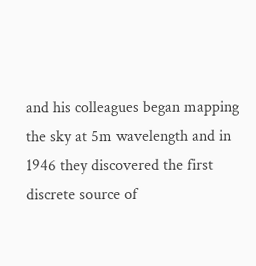and his colleagues began mapping the sky at 5m wavelength and in 1946 they discovered the first discrete source of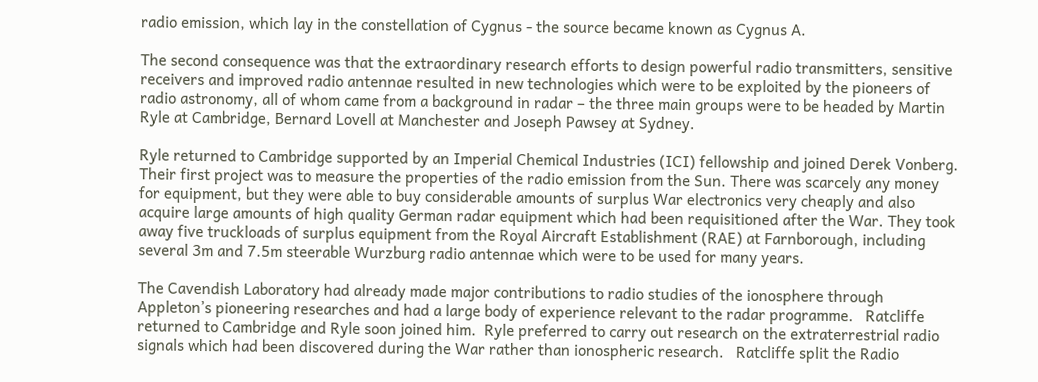radio emission, which lay in the constellation of Cygnus - the source became known as Cygnus A.

The second consequence was that the extraordinary research efforts to design powerful radio transmitters, sensitive receivers and improved radio antennae resulted in new technologies which were to be exploited by the pioneers of radio astronomy, all of whom came from a background in radar – the three main groups were to be headed by Martin Ryle at Cambridge, Bernard Lovell at Manchester and Joseph Pawsey at Sydney.

Ryle returned to Cambridge supported by an Imperial Chemical Industries (ICI) fellowship and joined Derek Vonberg. Their first project was to measure the properties of the radio emission from the Sun. There was scarcely any money for equipment, but they were able to buy considerable amounts of surplus War electronics very cheaply and also acquire large amounts of high quality German radar equipment which had been requisitioned after the War. They took away five truckloads of surplus equipment from the Royal Aircraft Establishment (RAE) at Farnborough, including several 3m and 7.5m steerable Wurzburg radio antennae which were to be used for many years.

The Cavendish Laboratory had already made major contributions to radio studies of the ionosphere through Appleton’s pioneering researches and had a large body of experience relevant to the radar programme.   Ratcliffe returned to Cambridge and Ryle soon joined him.  Ryle preferred to carry out research on the extraterrestrial radio signals which had been discovered during the War rather than ionospheric research.   Ratcliffe split the Radio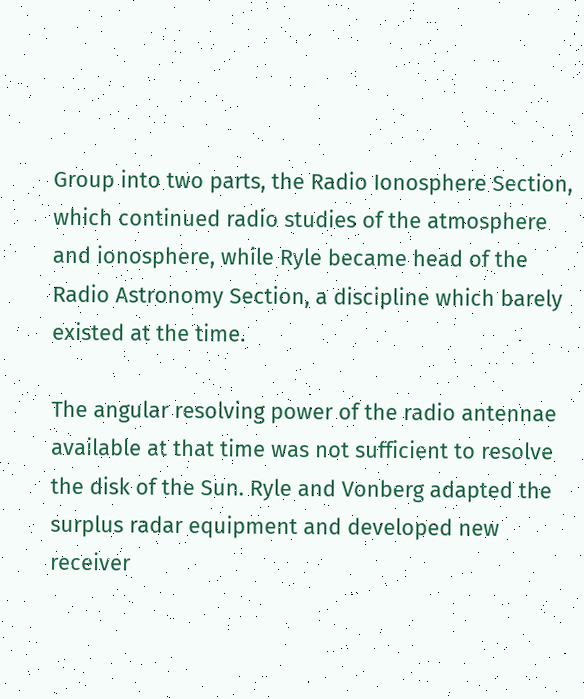Group into two parts, the Radio Ionosphere Section, which continued radio studies of the atmosphere and ionosphere, while Ryle became head of the Radio Astronomy Section, a discipline which barely existed at the time.

The angular resolving power of the radio antennae available at that time was not sufficient to resolve the disk of the Sun. Ryle and Vonberg adapted the surplus radar equipment and developed new receiver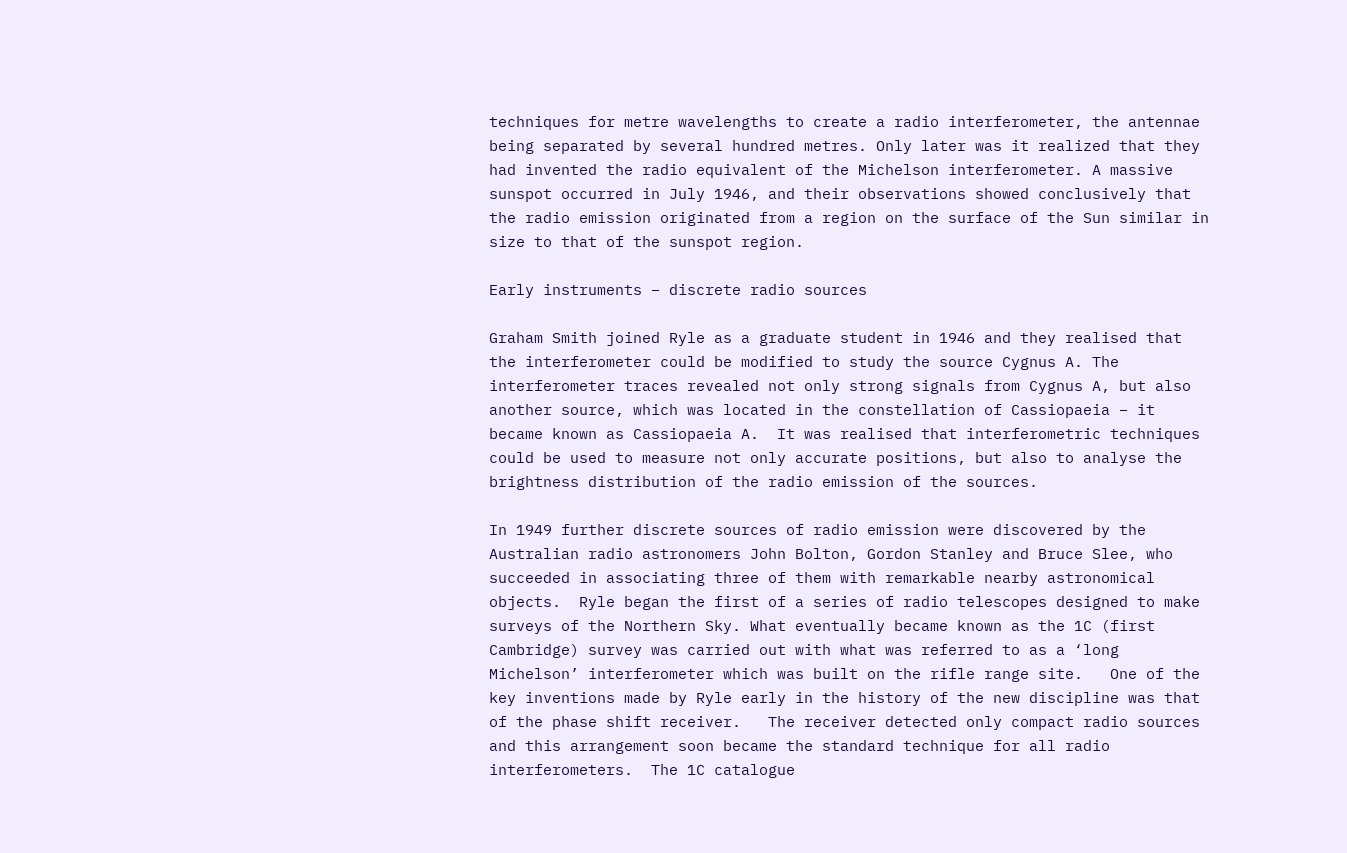techniques for metre wavelengths to create a radio interferometer, the antennae being separated by several hundred metres. Only later was it realized that they had invented the radio equivalent of the Michelson interferometer. A massive sunspot occurred in July 1946, and their observations showed conclusively that the radio emission originated from a region on the surface of the Sun similar in size to that of the sunspot region.

Early instruments – discrete radio sources

Graham Smith joined Ryle as a graduate student in 1946 and they realised that the interferometer could be modified to study the source Cygnus A. The interferometer traces revealed not only strong signals from Cygnus A, but also another source, which was located in the constellation of Cassiopaeia – it became known as Cassiopaeia A.  It was realised that interferometric techniques could be used to measure not only accurate positions, but also to analyse the brightness distribution of the radio emission of the sources.

In 1949 further discrete sources of radio emission were discovered by the Australian radio astronomers John Bolton, Gordon Stanley and Bruce Slee, who succeeded in associating three of them with remarkable nearby astronomical objects.  Ryle began the first of a series of radio telescopes designed to make surveys of the Northern Sky. What eventually became known as the 1C (first Cambridge) survey was carried out with what was referred to as a ‘long Michelson’ interferometer which was built on the rifle range site.   One of the key inventions made by Ryle early in the history of the new discipline was that of the phase shift receiver.   The receiver detected only compact radio sources and this arrangement soon became the standard technique for all radio interferometers.  The 1C catalogue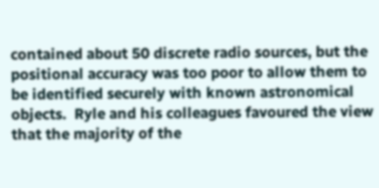contained about 50 discrete radio sources, but the positional accuracy was too poor to allow them to be identified securely with known astronomical objects.  Ryle and his colleagues favoured the view that the majority of the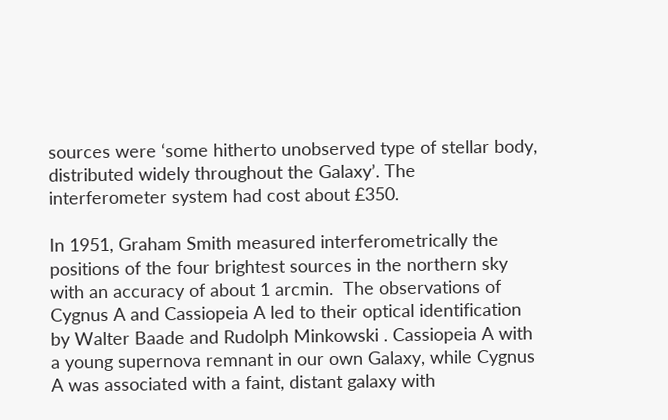sources were ‘some hitherto unobserved type of stellar body, distributed widely throughout the Galaxy’. The interferometer system had cost about £350.

In 1951, Graham Smith measured interferometrically the positions of the four brightest sources in the northern sky with an accuracy of about 1 arcmin.  The observations of Cygnus A and Cassiopeia A led to their optical identification by Walter Baade and Rudolph Minkowski . Cassiopeia A with a young supernova remnant in our own Galaxy, while Cygnus A was associated with a faint, distant galaxy with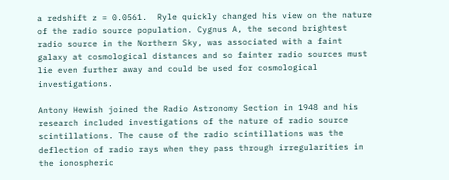a redshift z = 0.0561.  Ryle quickly changed his view on the nature of the radio source population. Cygnus A, the second brightest radio source in the Northern Sky, was associated with a faint galaxy at cosmological distances and so fainter radio sources must lie even further away and could be used for cosmological investigations.

Antony Hewish joined the Radio Astronomy Section in 1948 and his research included investigations of the nature of radio source scintillations. The cause of the radio scintillations was the deflection of radio rays when they pass through irregularities in the ionospheric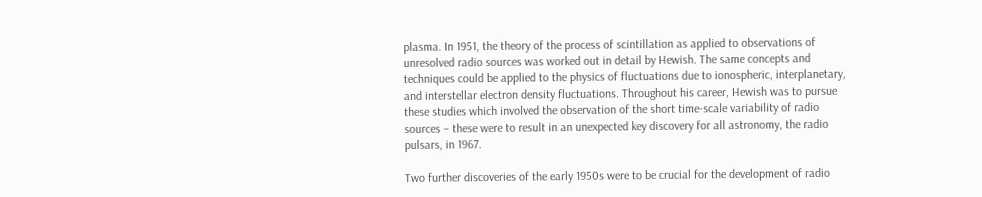plasma. In 1951, the theory of the process of scintillation as applied to observations of unresolved radio sources was worked out in detail by Hewish. The same concepts and techniques could be applied to the physics of fluctuations due to ionospheric, interplanetary, and interstellar electron density fluctuations. Throughout his career, Hewish was to pursue these studies which involved the observation of the short time-scale variability of radio sources – these were to result in an unexpected key discovery for all astronomy, the radio pulsars, in 1967.

Two further discoveries of the early 1950s were to be crucial for the development of radio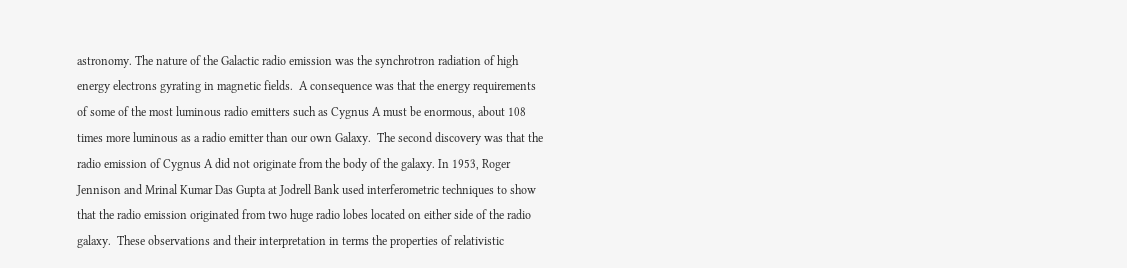astronomy. The nature of the Galactic radio emission was the synchrotron radiation of high energy electrons gyrating in magnetic fields.  A consequence was that the energy requirements of some of the most luminous radio emitters such as Cygnus A must be enormous, about 108 times more luminous as a radio emitter than our own Galaxy.  The second discovery was that the radio emission of Cygnus A did not originate from the body of the galaxy. In 1953, Roger Jennison and Mrinal Kumar Das Gupta at Jodrell Bank used interferometric techniques to show that the radio emission originated from two huge radio lobes located on either side of the radio galaxy.  These observations and their interpretation in terms the properties of relativistic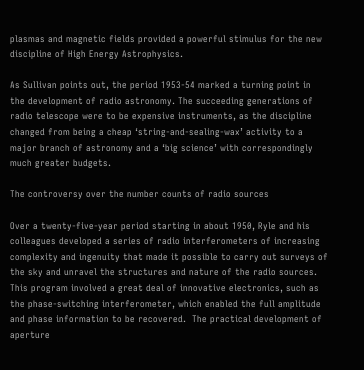plasmas and magnetic fields provided a powerful stimulus for the new discipline of High Energy Astrophysics.

As Sullivan points out, the period 1953-54 marked a turning point in the development of radio astronomy. The succeeding generations of radio telescope were to be expensive instruments, as the discipline changed from being a cheap ‘string-and-sealing-wax’ activity to a major branch of astronomy and a ‘big science’ with correspondingly much greater budgets.

The controversy over the number counts of radio sources

Over a twenty-five-year period starting in about 1950, Ryle and his colleagues developed a series of radio interferometers of increasing complexity and ingenuity that made it possible to carry out surveys of the sky and unravel the structures and nature of the radio sources. This program involved a great deal of innovative electronics, such as the phase-switching interferometer, which enabled the full amplitude and phase information to be recovered.  The practical development of aperture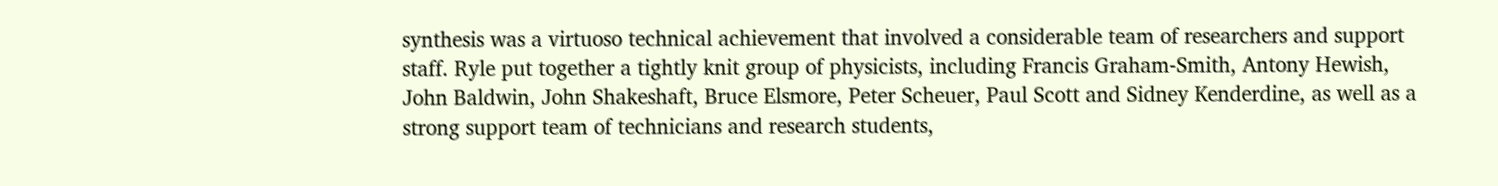synthesis was a virtuoso technical achievement that involved a considerable team of researchers and support staff. Ryle put together a tightly knit group of physicists, including Francis Graham-Smith, Antony Hewish, John Baldwin, John Shakeshaft, Bruce Elsmore, Peter Scheuer, Paul Scott and Sidney Kenderdine, as well as a strong support team of technicians and research students,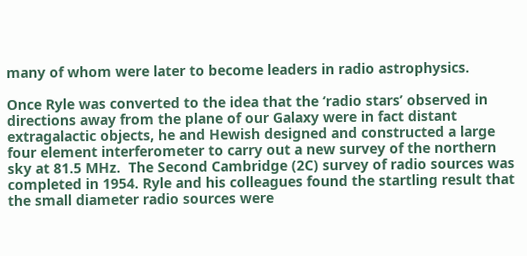many of whom were later to become leaders in radio astrophysics.

Once Ryle was converted to the idea that the ‘radio stars’ observed in directions away from the plane of our Galaxy were in fact distant extragalactic objects, he and Hewish designed and constructed a large four element interferometer to carry out a new survey of the northern sky at 81.5 MHz.  The Second Cambridge (2C) survey of radio sources was completed in 1954. Ryle and his colleagues found the startling result that the small diameter radio sources were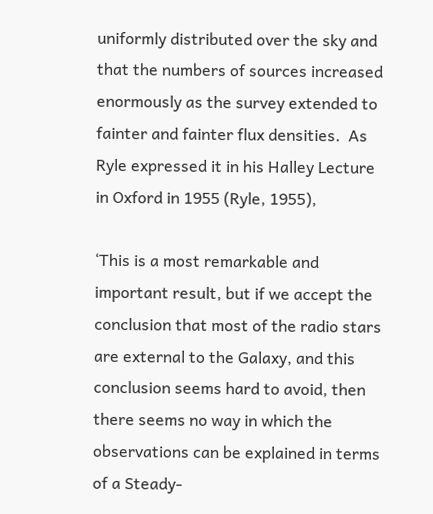uniformly distributed over the sky and that the numbers of sources increased enormously as the survey extended to fainter and fainter flux densities.  As Ryle expressed it in his Halley Lecture in Oxford in 1955 (Ryle, 1955),

‘This is a most remarkable and important result, but if we accept the conclusion that most of the radio stars are external to the Galaxy, and this conclusion seems hard to avoid, then there seems no way in which the observations can be explained in terms of a Steady-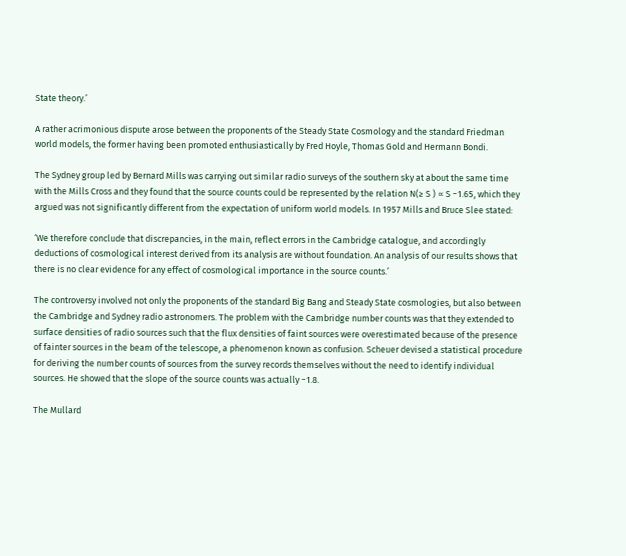State theory.’

A rather acrimonious dispute arose between the proponents of the Steady State Cosmology and the standard Friedman world models, the former having been promoted enthusiastically by Fred Hoyle, Thomas Gold and Hermann Bondi.

The Sydney group led by Bernard Mills was carrying out similar radio surveys of the southern sky at about the same time with the Mills Cross and they found that the source counts could be represented by the relation N(≥ S ) ∝ S −1.65, which they argued was not significantly different from the expectation of uniform world models. In 1957 Mills and Bruce Slee stated:

‘We therefore conclude that discrepancies, in the main, reflect errors in the Cambridge catalogue, and accordingly deductions of cosmological interest derived from its analysis are without foundation. An analysis of our results shows that there is no clear evidence for any effect of cosmological importance in the source counts.’

The controversy involved not only the proponents of the standard Big Bang and Steady State cosmologies, but also between the Cambridge and Sydney radio astronomers. The problem with the Cambridge number counts was that they extended to surface densities of radio sources such that the flux densities of faint sources were overestimated because of the presence of fainter sources in the beam of the telescope, a phenomenon known as confusion. Scheuer devised a statistical procedure for deriving the number counts of sources from the survey records themselves without the need to identify individual sources. He showed that the slope of the source counts was actually −1.8.

The Mullard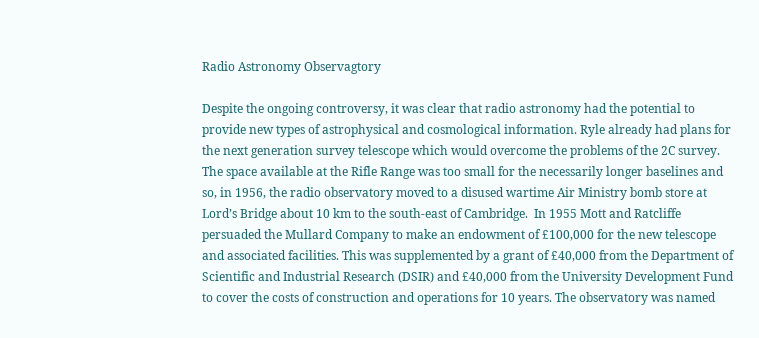Radio Astronomy Observagtory

Despite the ongoing controversy, it was clear that radio astronomy had the potential to provide new types of astrophysical and cosmological information. Ryle already had plans for the next generation survey telescope which would overcome the problems of the 2C survey.  The space available at the Rifle Range was too small for the necessarily longer baselines and so, in 1956, the radio observatory moved to a disused wartime Air Ministry bomb store at Lord’s Bridge about 10 km to the south-east of Cambridge.  In 1955 Mott and Ratcliffe persuaded the Mullard Company to make an endowment of £100,000 for the new telescope and associated facilities. This was supplemented by a grant of £40,000 from the Department of Scientific and Industrial Research (DSIR) and £40,000 from the University Development Fund to cover the costs of construction and operations for 10 years. The observatory was named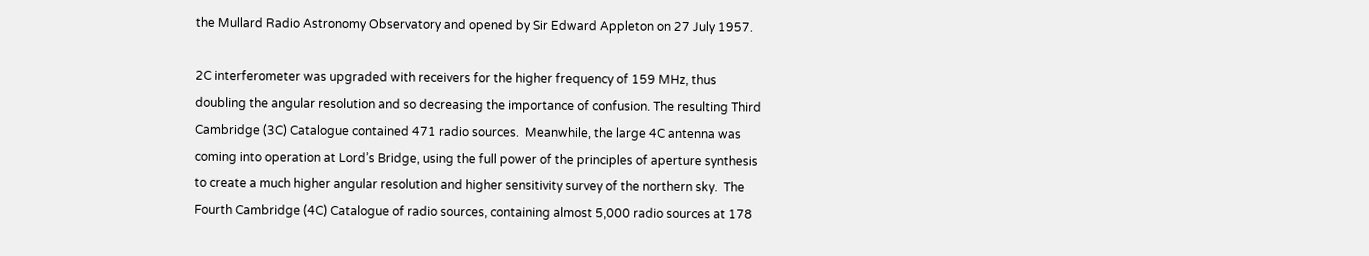the Mullard Radio Astronomy Observatory and opened by Sir Edward Appleton on 27 July 1957.

2C interferometer was upgraded with receivers for the higher frequency of 159 MHz, thus doubling the angular resolution and so decreasing the importance of confusion. The resulting Third Cambridge (3C) Catalogue contained 471 radio sources.  Meanwhile, the large 4C antenna was coming into operation at Lord’s Bridge, using the full power of the principles of aperture synthesis to create a much higher angular resolution and higher sensitivity survey of the northern sky.  The Fourth Cambridge (4C) Catalogue of radio sources, containing almost 5,000 radio sources at 178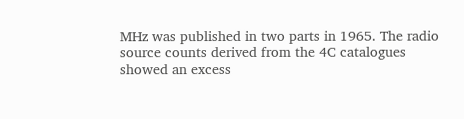MHz was published in two parts in 1965. The radio source counts derived from the 4C catalogues showed an excess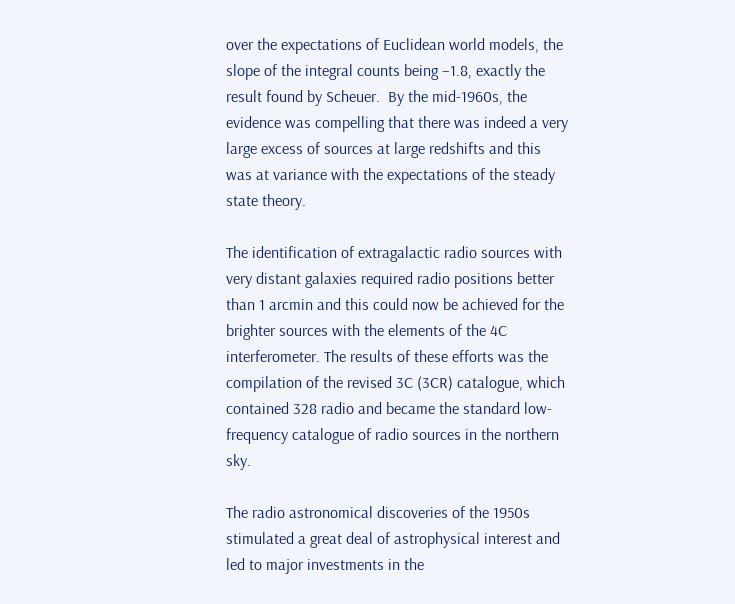over the expectations of Euclidean world models, the slope of the integral counts being −1.8, exactly the result found by Scheuer.  By the mid-1960s, the evidence was compelling that there was indeed a very large excess of sources at large redshifts and this was at variance with the expectations of the steady state theory.

The identification of extragalactic radio sources with very distant galaxies required radio positions better than 1 arcmin and this could now be achieved for the brighter sources with the elements of the 4C interferometer. The results of these efforts was the compilation of the revised 3C (3CR) catalogue, which contained 328 radio and became the standard low-frequency catalogue of radio sources in the northern sky.

The radio astronomical discoveries of the 1950s stimulated a great deal of astrophysical interest and led to major investments in the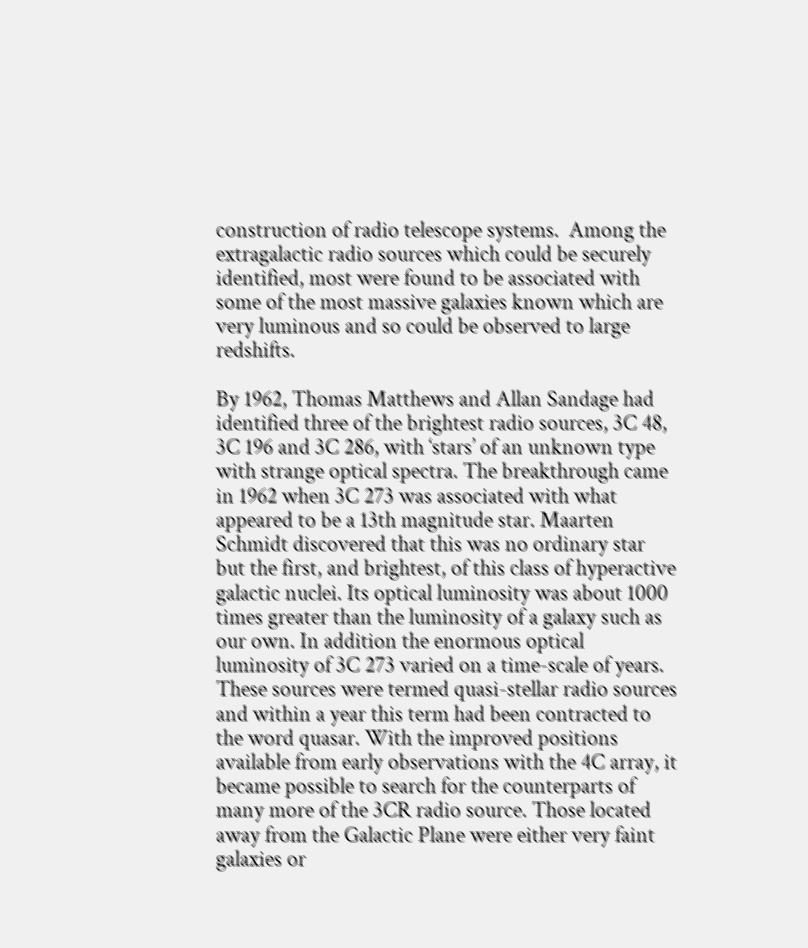construction of radio telescope systems.  Among the extragalactic radio sources which could be securely identified, most were found to be associated with some of the most massive galaxies known which are very luminous and so could be observed to large redshifts.

By 1962, Thomas Matthews and Allan Sandage had identified three of the brightest radio sources, 3C 48, 3C 196 and 3C 286, with ‘stars’ of an unknown type with strange optical spectra. The breakthrough came in 1962 when 3C 273 was associated with what appeared to be a 13th magnitude star. Maarten Schmidt discovered that this was no ordinary star but the first, and brightest, of this class of hyperactive galactic nuclei. Its optical luminosity was about 1000 times greater than the luminosity of a galaxy such as our own. In addition the enormous optical luminosity of 3C 273 varied on a time-scale of years.  These sources were termed quasi-stellar radio sources and within a year this term had been contracted to the word quasar. With the improved positions available from early observations with the 4C array, it became possible to search for the counterparts of many more of the 3CR radio source. Those located away from the Galactic Plane were either very faint galaxies or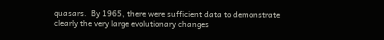quasars.  By 1965, there were sufficient data to demonstrate clearly the very large evolutionary changes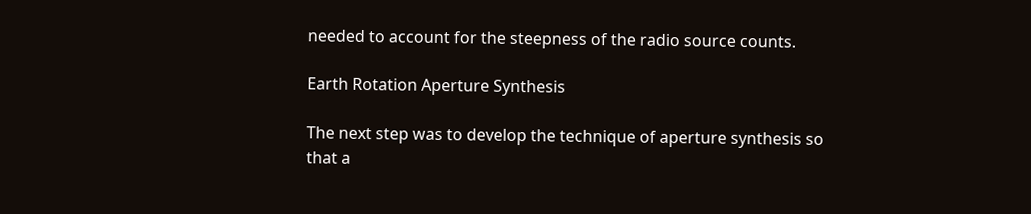needed to account for the steepness of the radio source counts.

Earth Rotation Aperture Synthesis

The next step was to develop the technique of aperture synthesis so that a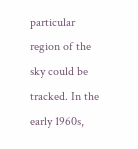particular region of the sky could be tracked. In the early 1960s,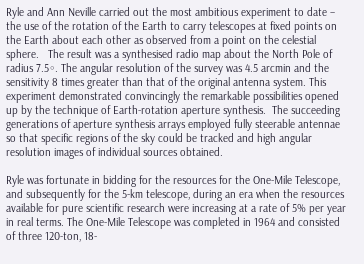Ryle and Ann Neville carried out the most ambitious experiment to date – the use of the rotation of the Earth to carry telescopes at fixed points on the Earth about each other as observed from a point on the celestial sphere.   The result was a synthesised radio map about the North Pole of radius 7.5◦. The angular resolution of the survey was 4.5 arcmin and the sensitivity 8 times greater than that of the original antenna system. This experiment demonstrated convincingly the remarkable possibilities opened up by the technique of Earth-rotation aperture synthesis.  The succeeding generations of aperture synthesis arrays employed fully steerable antennae so that specific regions of the sky could be tracked and high angular resolution images of individual sources obtained.

Ryle was fortunate in bidding for the resources for the One-Mile Telescope, and subsequently for the 5-km telescope, during an era when the resources available for pure scientific research were increasing at a rate of 5% per year in real terms. The One-Mile Telescope was completed in 1964 and consisted of three 120-ton, 18-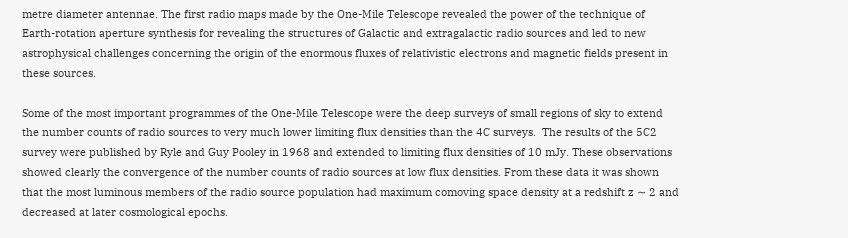metre diameter antennae. The first radio maps made by the One-Mile Telescope revealed the power of the technique of Earth-rotation aperture synthesis for revealing the structures of Galactic and extragalactic radio sources and led to new astrophysical challenges concerning the origin of the enormous fluxes of relativistic electrons and magnetic fields present in these sources.

Some of the most important programmes of the One-Mile Telescope were the deep surveys of small regions of sky to extend the number counts of radio sources to very much lower limiting flux densities than the 4C surveys.  The results of the 5C2 survey were published by Ryle and Guy Pooley in 1968 and extended to limiting flux densities of 10 mJy. These observations showed clearly the convergence of the number counts of radio sources at low flux densities. From these data it was shown that the most luminous members of the radio source population had maximum comoving space density at a redshift z ∼ 2 and decreased at later cosmological epochs.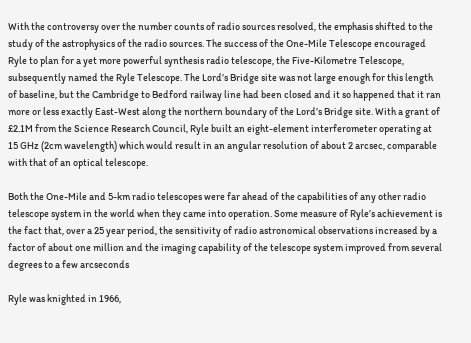With the controversy over the number counts of radio sources resolved, the emphasis shifted to the study of the astrophysics of the radio sources. The success of the One-Mile Telescope encouraged Ryle to plan for a yet more powerful synthesis radio telescope, the Five-Kilometre Telescope, subsequently named the Ryle Telescope. The Lord’s Bridge site was not large enough for this length of baseline, but the Cambridge to Bedford railway line had been closed and it so happened that it ran more or less exactly East-West along the northern boundary of the Lord’s Bridge site. With a grant of £2.1M from the Science Research Council, Ryle built an eight-element interferometer operating at 15 GHz (2cm wavelength) which would result in an angular resolution of about 2 arcsec, comparable with that of an optical telescope.

Both the One-Mile and 5-km radio telescopes were far ahead of the capabilities of any other radio telescope system in the world when they came into operation. Some measure of Ryle’s achievement is the fact that, over a 25 year period, the sensitivity of radio astronomical observations increased by a factor of about one million and the imaging capability of the telescope system improved from several degrees to a few arcseconds

Ryle was knighted in 1966,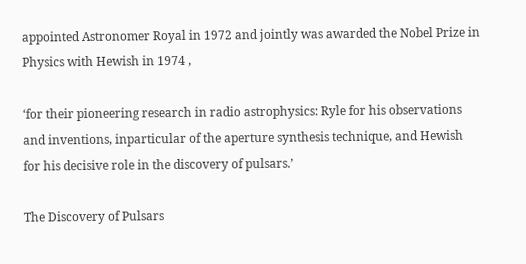appointed Astronomer Royal in 1972 and jointly was awarded the Nobel Prize in Physics with Hewish in 1974 ,

‘for their pioneering research in radio astrophysics: Ryle for his observations and inventions, inparticular of the aperture synthesis technique, and Hewish for his decisive role in the discovery of pulsars.’

The Discovery of Pulsars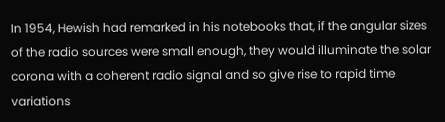In 1954, Hewish had remarked in his notebooks that, if the angular sizes of the radio sources were small enough, they would illuminate the solar corona with a coherent radio signal and so give rise to rapid time variations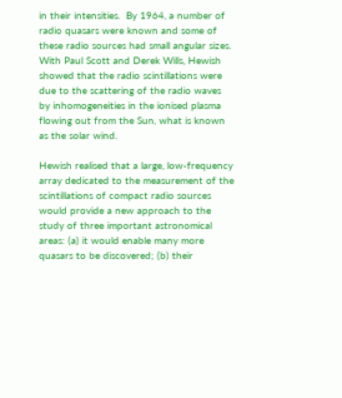in their intensities.  By 1964, a number of radio quasars were known and some of these radio sources had small angular sizes. With Paul Scott and Derek Wills, Hewish showed that the radio scintillations were due to the scattering of the radio waves by inhomogeneities in the ionised plasma flowing out from the Sun, what is known as the solar wind.

Hewish realised that a large, low-frequency array dedicated to the measurement of the scintillations of compact radio sources would provide a new approach to the study of three important astronomical areas: (a) it would enable many more quasars to be discovered; (b) their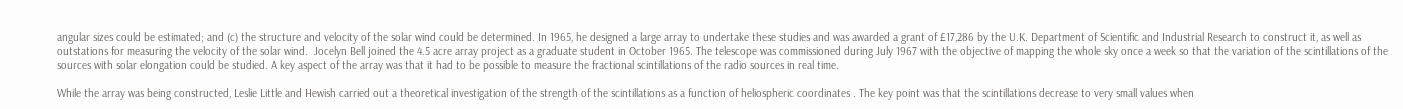angular sizes could be estimated; and (c) the structure and velocity of the solar wind could be determined. In 1965, he designed a large array to undertake these studies and was awarded a grant of £17,286 by the U.K. Department of Scientific and Industrial Research to construct it, as well as outstations for measuring the velocity of the solar wind.  Jocelyn Bell joined the 4.5 acre array project as a graduate student in October 1965. The telescope was commissioned during July 1967 with the objective of mapping the whole sky once a week so that the variation of the scintillations of the sources with solar elongation could be studied. A key aspect of the array was that it had to be possible to measure the fractional scintillations of the radio sources in real time.

While the array was being constructed, Leslie Little and Hewish carried out a theoretical investigation of the strength of the scintillations as a function of heliospheric coordinates . The key point was that the scintillations decrease to very small values when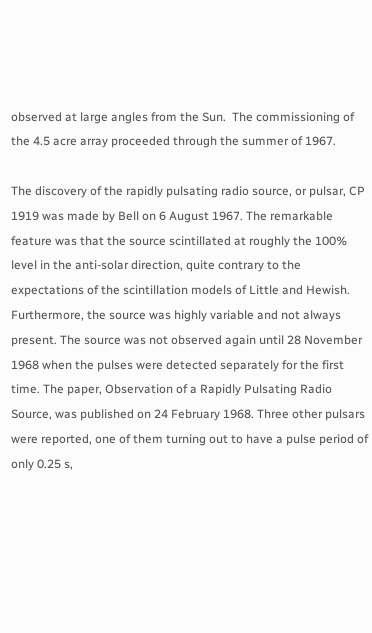observed at large angles from the Sun.  The commissioning of the 4.5 acre array proceeded through the summer of 1967.

The discovery of the rapidly pulsating radio source, or pulsar, CP 1919 was made by Bell on 6 August 1967. The remarkable feature was that the source scintillated at roughly the 100% level in the anti-solar direction, quite contrary to the expectations of the scintillation models of Little and Hewish. Furthermore, the source was highly variable and not always present. The source was not observed again until 28 November 1968 when the pulses were detected separately for the first time. The paper, Observation of a Rapidly Pulsating Radio Source, was published on 24 February 1968. Three other pulsars were reported, one of them turning out to have a pulse period of only 0.25 s,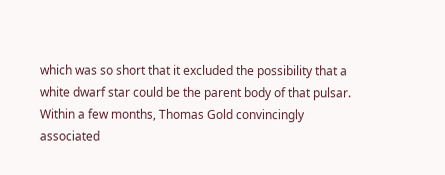which was so short that it excluded the possibility that a white dwarf star could be the parent body of that pulsar.  Within a few months, Thomas Gold convincingly associated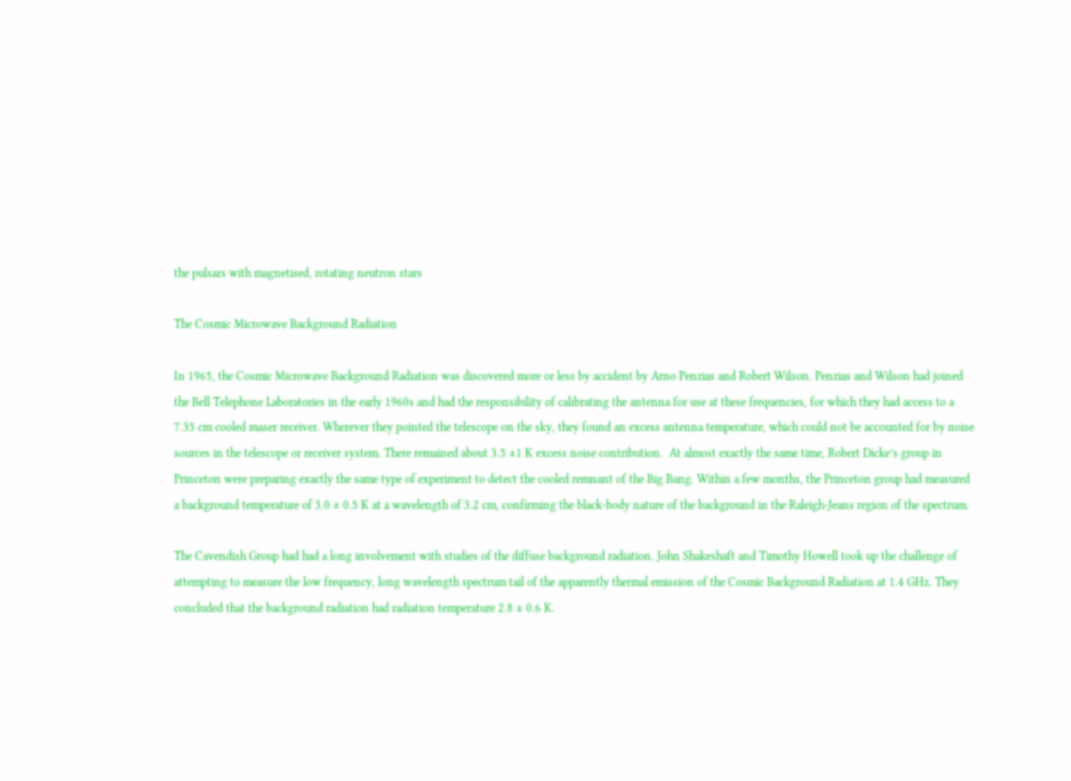the pulsars with magnetised, rotating neutron stars

The Cosmic Microwave Background Radiation

In 1965, the Cosmic Microwave Background Radiation was discovered more or less by accident by Arno Penzias and Robert Wilson. Penzias and Wilson had joined the Bell Telephone Laboratories in the early 1960s and had the responsibility of calibrating the antenna for use at these frequencies, for which they had access to a 7.35 cm cooled maser receiver. Wherever they pointed the telescope on the sky, they found an excess antenna temperature, which could not be accounted for by noise sources in the telescope or receiver system. There remained about 3.5 ±1 K excess noise contribution.  At almost exactly the same time, Robert Dicke’s group in Princeton were preparing exactly the same type of experiment to detect the cooled remnant of the Big Bang. Within a few months, the Princeton group had measured a background temperature of 3.0 ± 0.5 K at a wavelength of 3.2 cm, confirming the black-body nature of the background in the Raleigh-Jeans region of the spectrum.

The Cavendish Group had had a long involvement with studies of the diffuse background radiation. John Shakeshaft and Timothy Howell took up the challenge of attempting to measure the low frequency, long wavelength spectrum tail of the apparently thermal emission of the Cosmic Background Radiation at 1.4 GHz. They concluded that the background radiation had radiation temperature 2.8 ± 0.6 K.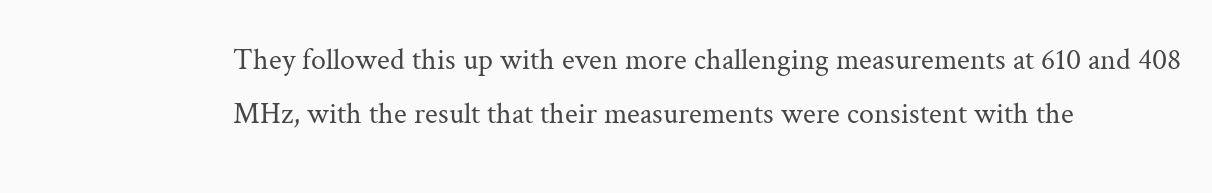They followed this up with even more challenging measurements at 610 and 408 MHz, with the result that their measurements were consistent with the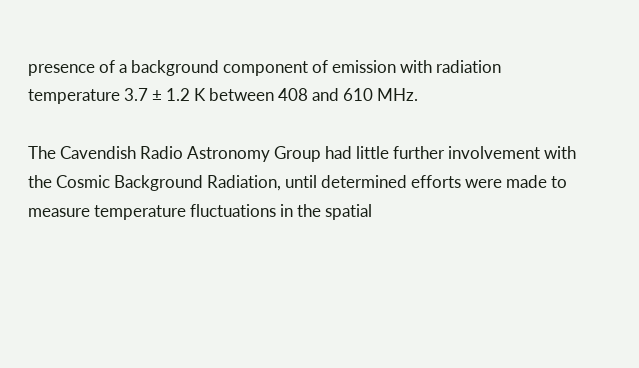presence of a background component of emission with radiation temperature 3.7 ± 1.2 K between 408 and 610 MHz.

The Cavendish Radio Astronomy Group had little further involvement with the Cosmic Background Radiation, until determined efforts were made to measure temperature fluctuations in the spatial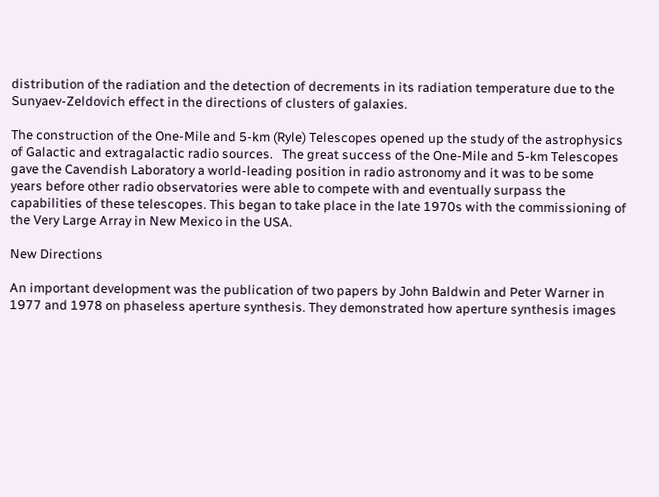distribution of the radiation and the detection of decrements in its radiation temperature due to the Sunyaev-Zeldovich effect in the directions of clusters of galaxies.

The construction of the One-Mile and 5-km (Ryle) Telescopes opened up the study of the astrophysics of Galactic and extragalactic radio sources.   The great success of the One-Mile and 5-km Telescopes gave the Cavendish Laboratory a world-leading position in radio astronomy and it was to be some years before other radio observatories were able to compete with and eventually surpass the capabilities of these telescopes. This began to take place in the late 1970s with the commissioning of the Very Large Array in New Mexico in the USA.

New Directions

An important development was the publication of two papers by John Baldwin and Peter Warner in 1977 and 1978 on phaseless aperture synthesis. They demonstrated how aperture synthesis images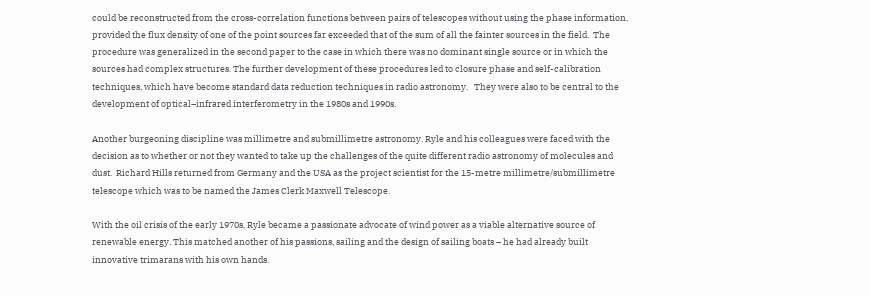could be reconstructed from the cross-correlation functions between pairs of telescopes without using the phase information, provided the flux density of one of the point sources far exceeded that of the sum of all the fainter sources in the field.  The procedure was generalized in the second paper to the case in which there was no dominant single source or in which the sources had complex structures. The further development of these procedures led to closure phase and self-calibration techniques, which have become standard data reduction techniques in radio astronomy.   They were also to be central to the development of optical–infrared interferometry in the 1980s and 1990s.

Another burgeoning discipline was millimetre and submillimetre astronomy. Ryle and his colleagues were faced with the decision as to whether or not they wanted to take up the challenges of the quite different radio astronomy of molecules and dust.  Richard Hills returned from Germany and the USA as the project scientist for the 15-metre millimetre/submillimetre telescope which was to be named the James Clerk Maxwell Telescope.

With the oil crisis of the early 1970s, Ryle became a passionate advocate of wind power as a viable alternative source of renewable energy. This matched another of his passions, sailing and the design of sailing boats – he had already built innovative trimarans with his own hands.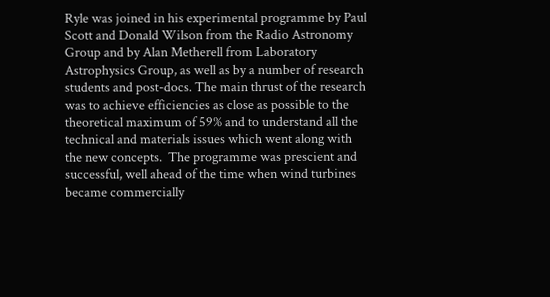Ryle was joined in his experimental programme by Paul Scott and Donald Wilson from the Radio Astronomy Group and by Alan Metherell from Laboratory Astrophysics Group, as well as by a number of research students and post-docs. The main thrust of the research was to achieve efficiencies as close as possible to the theoretical maximum of 59% and to understand all the technical and materials issues which went along with the new concepts.  The programme was prescient and successful, well ahead of the time when wind turbines became commercially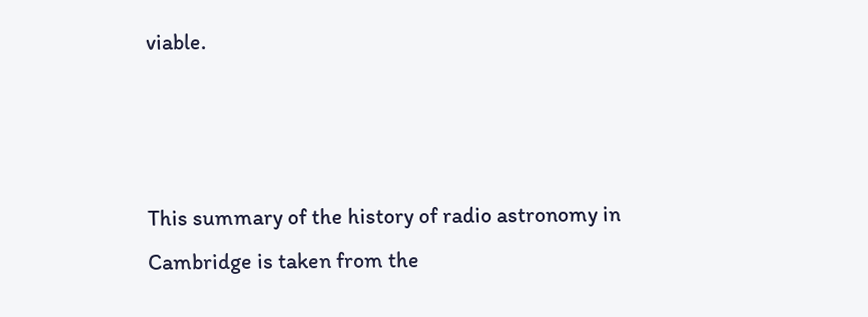viable.



This summary of the history of radio astronomy in Cambridge is taken from the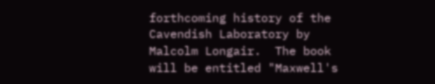forthcoming history of the Cavendish Laboratory by Malcolm Longair.  The book will be entitled "Maxwell's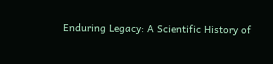Enduring Legacy: A Scientific History of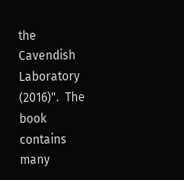the Cavendish Laboratory (2016)".  The book contains many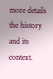more details the history and its context.